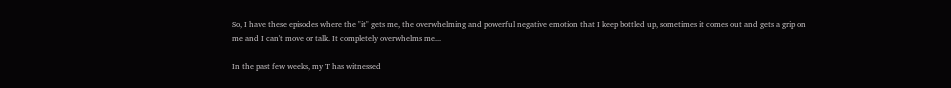So, I have these episodes where the "it" gets me, the overwhelming and powerful negative emotion that I keep bottled up, sometimes it comes out and gets a grip on me and I can't move or talk. It completely overwhelms me...

In the past few weeks, my T has witnessed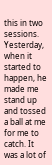this in two sessions. Yesterday, when it started to happen, he made me stand up and tossed a ball at me for me to catch. It was a lot of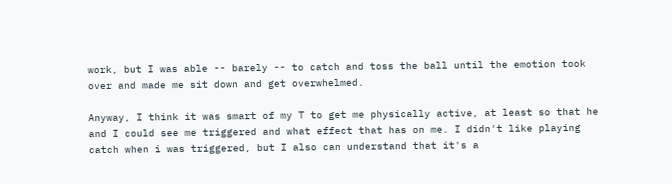work, but I was able -- barely -- to catch and toss the ball until the emotion took over and made me sit down and get overwhelmed.

Anyway, I think it was smart of my T to get me physically active, at least so that he and I could see me triggered and what effect that has on me. I didn't like playing catch when i was triggered, but I also can understand that it's a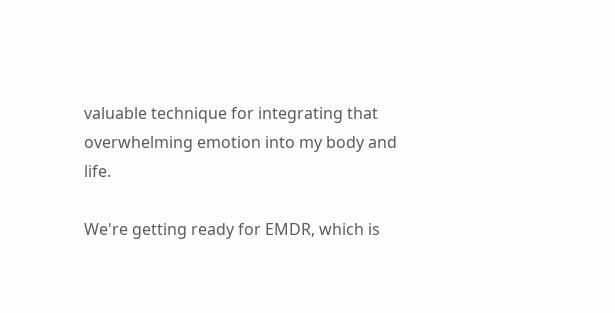valuable technique for integrating that overwhelming emotion into my body and life.

We're getting ready for EMDR, which is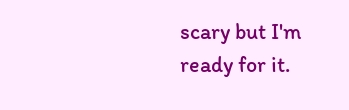scary but I'm ready for it.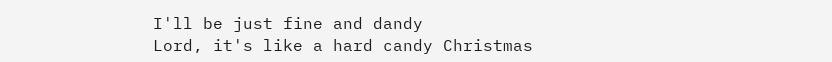I'll be just fine and dandy
Lord, it's like a hard candy Christmas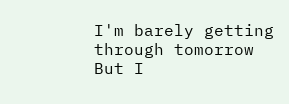I'm barely getting through tomorrow
But I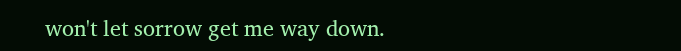won't let sorrow get me way down.